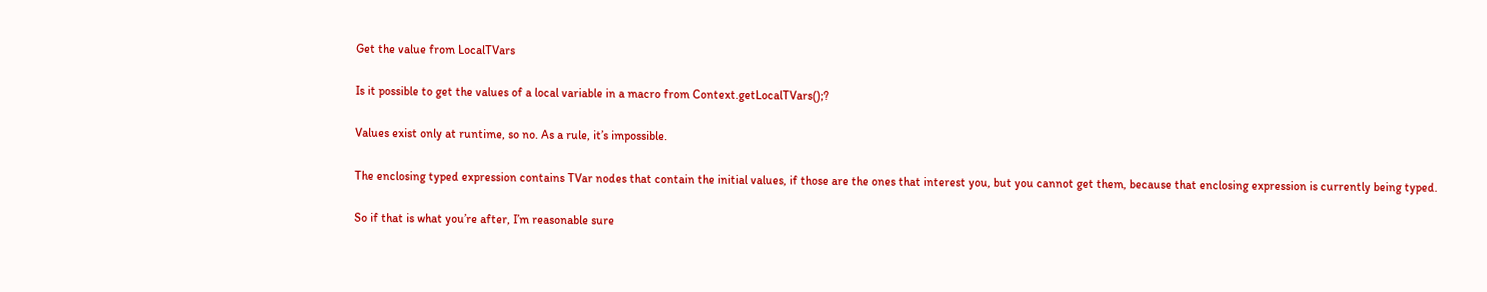Get the value from LocalTVars

Is it possible to get the values of a local variable in a macro from Context.getLocalTVars();?

Values exist only at runtime, so no. As a rule, it’s impossible.

The enclosing typed expression contains TVar nodes that contain the initial values, if those are the ones that interest you, but you cannot get them, because that enclosing expression is currently being typed.

So if that is what you’re after, I’m reasonable sure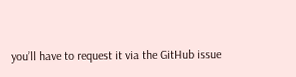you’ll have to request it via the GitHub issue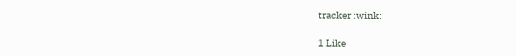tracker :wink:

1 Like